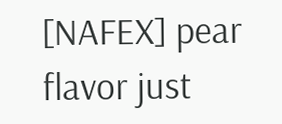[NAFEX] pear flavor just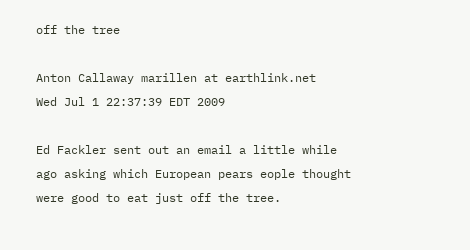off the tree

Anton Callaway marillen at earthlink.net
Wed Jul 1 22:37:39 EDT 2009

Ed Fackler sent out an email a little while ago asking which European pears eople thought were good to eat just off the tree.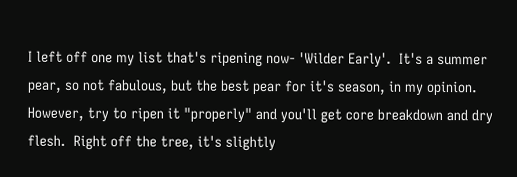I left off one my list that's ripening now- 'Wilder Early'.  It's a summer pear, so not fabulous, but the best pear for it's season, in my opinion.  However, try to ripen it "properly" and you'll get core breakdown and dry flesh.  Right off the tree, it's slightly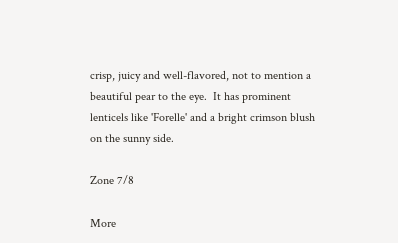crisp, juicy and well-flavored, not to mention a beautiful pear to the eye.  It has prominent lenticels like 'Forelle' and a bright crimson blush on the sunny side.

Zone 7/8

More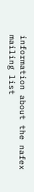information about the nafex mailing list